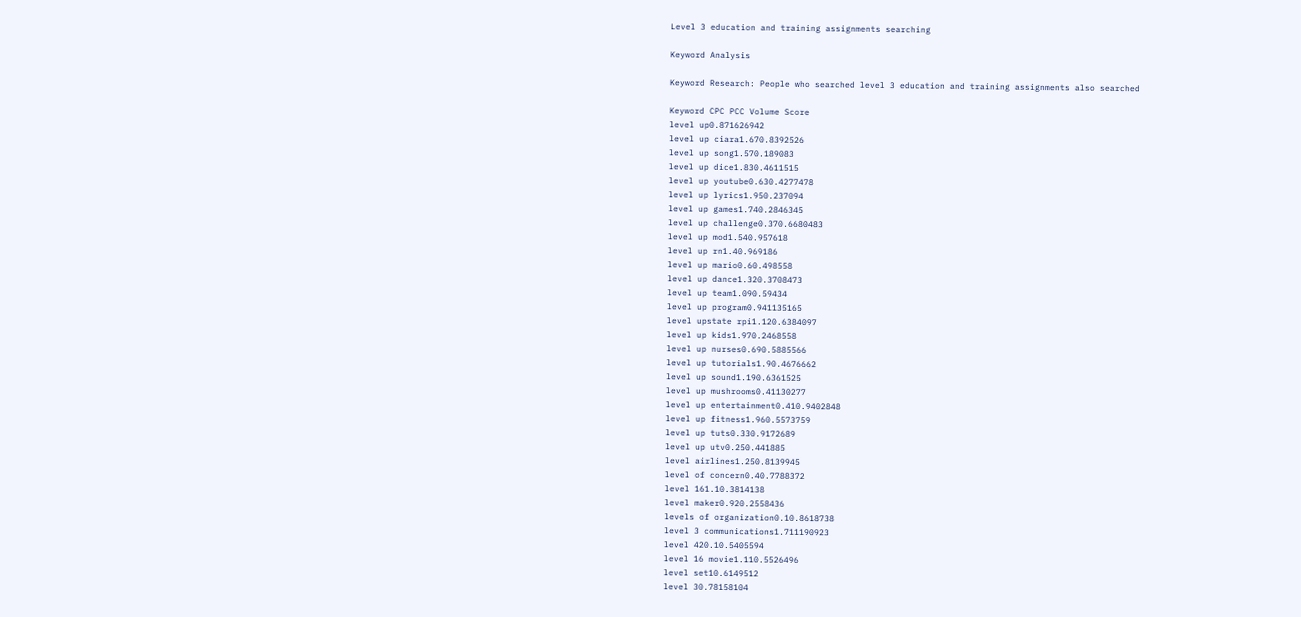Level 3 education and training assignments searching

Keyword Analysis

Keyword Research: People who searched level 3 education and training assignments also searched

Keyword CPC PCC Volume Score
level up0.871626942
level up ciara1.670.8392526
level up song1.570.189083
level up dice1.830.4611515
level up youtube0.630.4277478
level up lyrics1.950.237094
level up games1.740.2846345
level up challenge0.370.6680483
level up mod1.540.957618
level up rn1.40.969186
level up mario0.60.498558
level up dance1.320.3708473
level up team1.090.59434
level up program0.941135165
level upstate rpi1.120.6384097
level up kids1.970.2468558
level up nurses0.690.5885566
level up tutorials1.90.4676662
level up sound1.190.6361525
level up mushrooms0.41130277
level up entertainment0.410.9402848
level up fitness1.960.5573759
level up tuts0.330.9172689
level up utv0.250.441885
level airlines1.250.8139945
level of concern0.40.7788372
level 161.10.3814138
level maker0.920.2558436
levels of organization0.10.8618738
level 3 communications1.711190923
level 420.10.5405594
level 16 movie1.110.5526496
level set10.6149512
level 30.78158104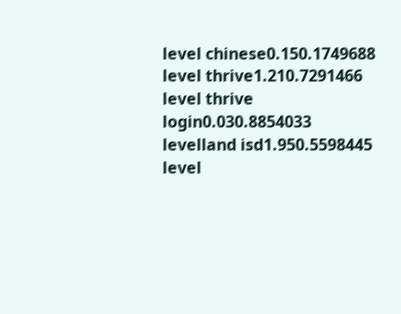level chinese0.150.1749688
level thrive1.210.7291466
level thrive login0.030.8854033
levelland isd1.950.5598445
level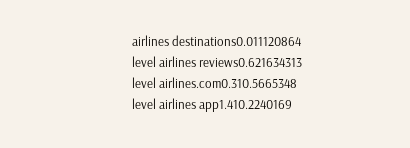airlines destinations0.011120864
level airlines reviews0.621634313
level airlines.com0.310.5665348
level airlines app1.410.2240169